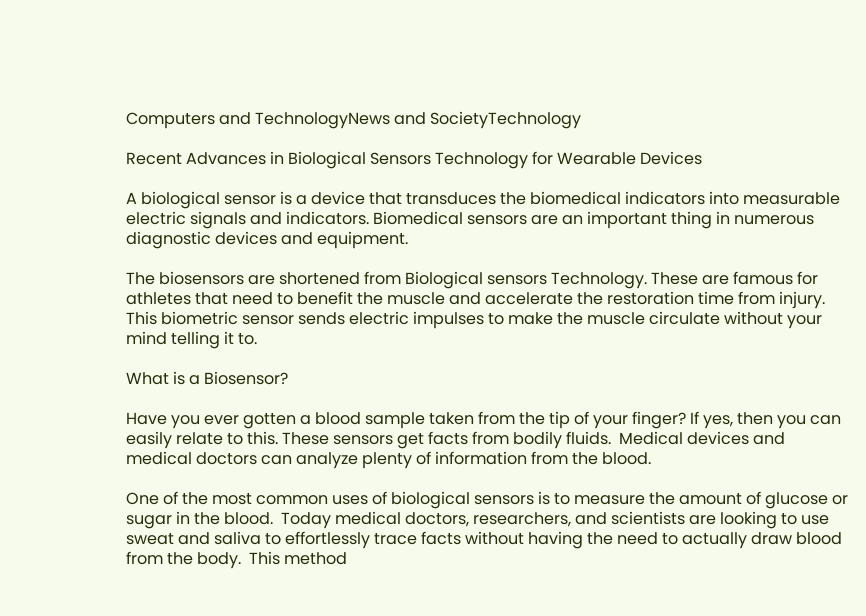Computers and TechnologyNews and SocietyTechnology

Recent Advances in Biological Sensors Technology for Wearable Devices

A biological sensor is a device that transduces the biomedical indicators into measurable electric signals and indicators. Biomedical sensors are an important thing in numerous diagnostic devices and equipment.

The biosensors are shortened from Biological sensors Technology. These are famous for athletes that need to benefit the muscle and accelerate the restoration time from injury.  This biometric sensor sends electric impulses to make the muscle circulate without your mind telling it to.

What is a Biosensor?

Have you ever gotten a blood sample taken from the tip of your finger? If yes, then you can easily relate to this. These sensors get facts from bodily fluids.  Medical devices and medical doctors can analyze plenty of information from the blood.

One of the most common uses of biological sensors is to measure the amount of glucose or sugar in the blood.  Today medical doctors, researchers, and scientists are looking to use sweat and saliva to effortlessly trace facts without having the need to actually draw blood from the body.  This method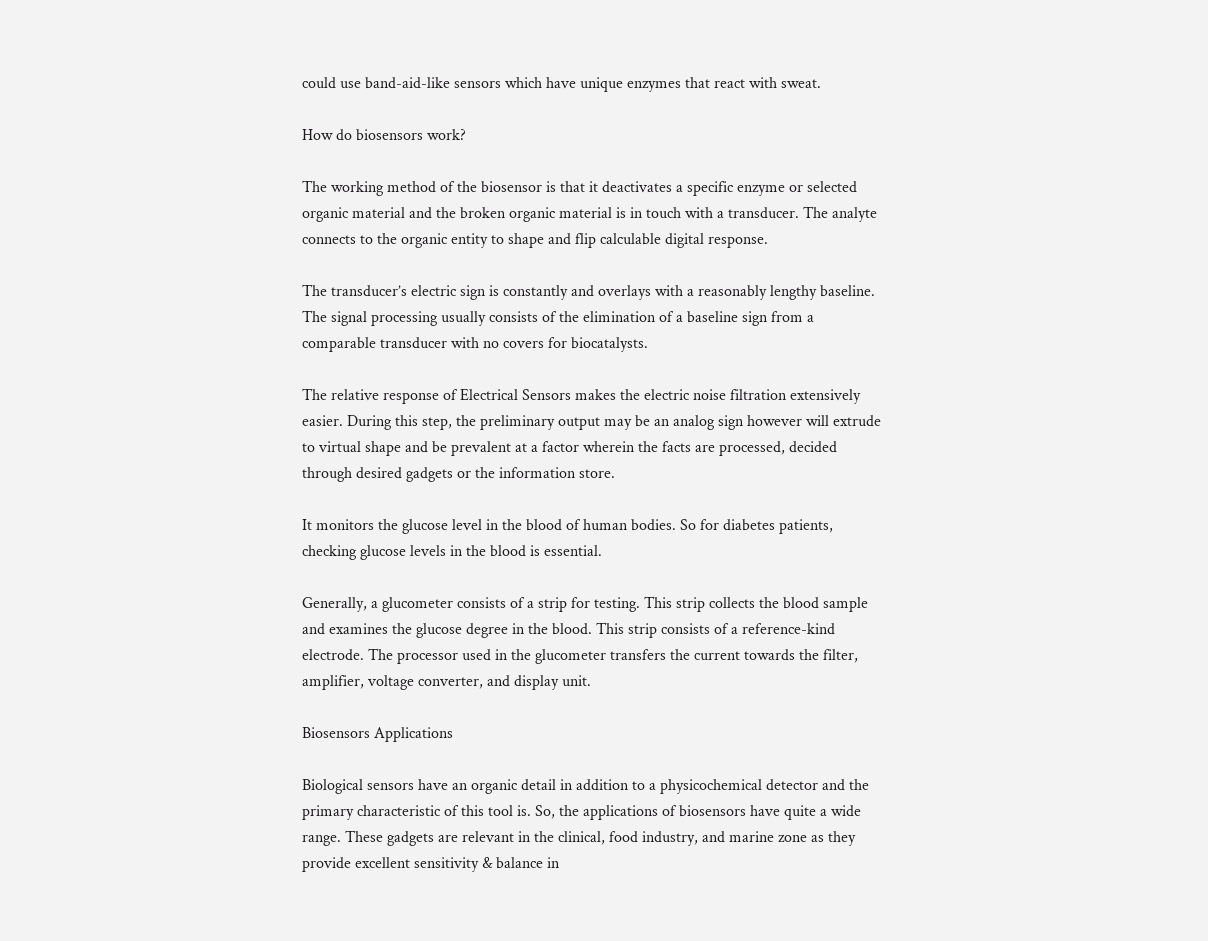could use band-aid-like sensors which have unique enzymes that react with sweat.

How do biosensors work?

The working method of the biosensor is that it deactivates a specific enzyme or selected organic material and the broken organic material is in touch with a transducer. The analyte connects to the organic entity to shape and flip calculable digital response.

The transducer’s electric sign is constantly and overlays with a reasonably lengthy baseline. The signal processing usually consists of the elimination of a baseline sign from a comparable transducer with no covers for biocatalysts.

The relative response of Electrical Sensors makes the electric noise filtration extensively easier. During this step, the preliminary output may be an analog sign however will extrude to virtual shape and be prevalent at a factor wherein the facts are processed, decided through desired gadgets or the information store.

It monitors the glucose level in the blood of human bodies. So for diabetes patients, checking glucose levels in the blood is essential.

Generally, a glucometer consists of a strip for testing. This strip collects the blood sample and examines the glucose degree in the blood. This strip consists of a reference-kind electrode. The processor used in the glucometer transfers the current towards the filter, amplifier, voltage converter, and display unit.

Biosensors Applications

Biological sensors have an organic detail in addition to a physicochemical detector and the primary characteristic of this tool is. So, the applications of biosensors have quite a wide range. These gadgets are relevant in the clinical, food industry, and marine zone as they provide excellent sensitivity & balance in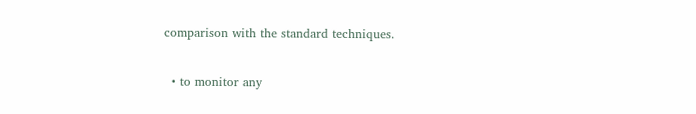comparison with the standard techniques.

  • to monitor any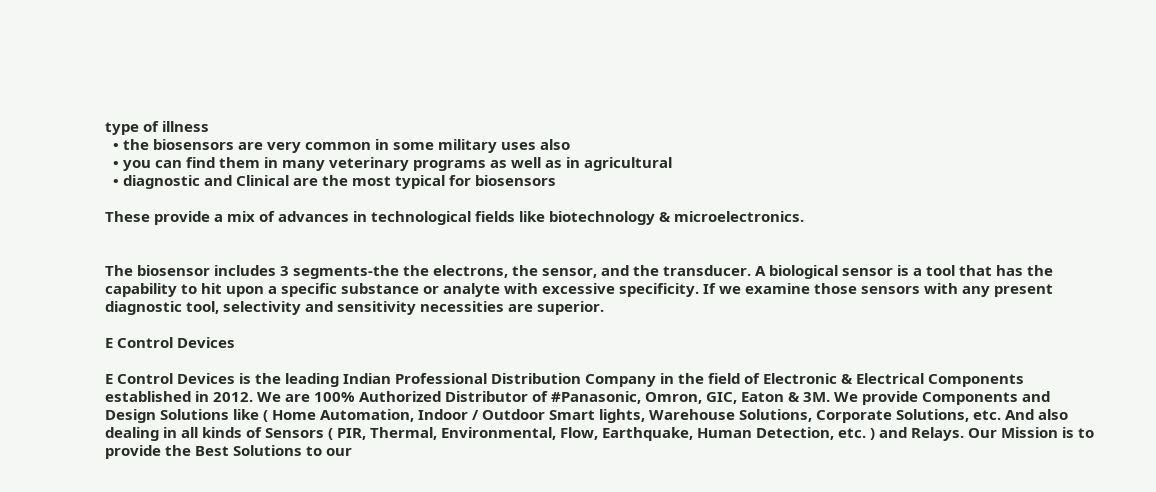type of illness
  • the biosensors are very common in some military uses also
  • you can find them in many veterinary programs as well as in agricultural
  • diagnostic and Clinical are the most typical for biosensors

These provide a mix of advances in technological fields like biotechnology & microelectronics.


The biosensor includes 3 segments-the the electrons, the sensor, and the transducer. A biological sensor is a tool that has the capability to hit upon a specific substance or analyte with excessive specificity. If we examine those sensors with any present diagnostic tool, selectivity and sensitivity necessities are superior.

E Control Devices

E Control Devices is the leading Indian Professional Distribution Company in the field of Electronic & Electrical Components established in 2012. We are 100% Authorized Distributor of #Panasonic, Omron, GIC, Eaton & 3M. We provide Components and Design Solutions like ( Home Automation, Indoor / Outdoor Smart lights, Warehouse Solutions, Corporate Solutions, etc. And also dealing in all kinds of Sensors ( PIR, Thermal, Environmental, Flow, Earthquake, Human Detection, etc. ) and Relays. Our Mission is to provide the Best Solutions to our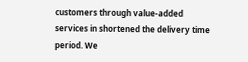customers through value-added services in shortened the delivery time period. We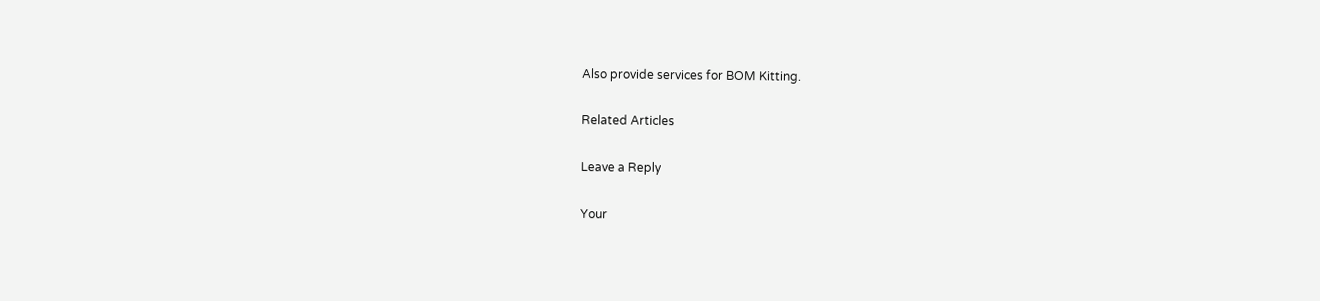Also provide services for BOM Kitting.

Related Articles

Leave a Reply

Your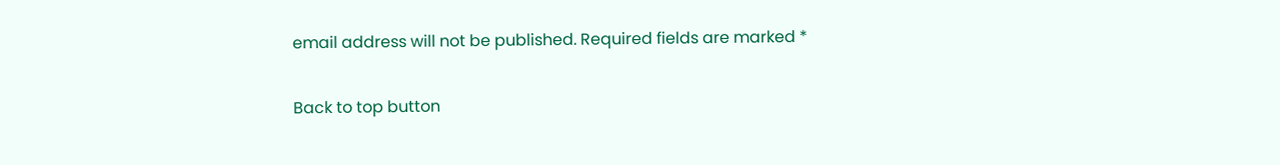email address will not be published. Required fields are marked *

Back to top button